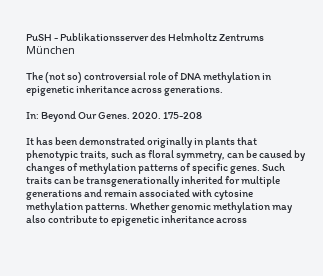PuSH - Publikationsserver des Helmholtz Zentrums München

The (not so) controversial role of DNA methylation in epigenetic inheritance across generations.

In: Beyond Our Genes. 2020. 175-208

It has been demonstrated originally in plants that phenotypic traits, such as floral symmetry, can be caused by changes of methylation patterns of specific genes. Such traits can be transgenerationally inherited for multiple generations and remain associated with cytosine methylation patterns. Whether genomic methylation may also contribute to epigenetic inheritance across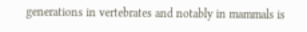generations in vertebrates and notably in mammals is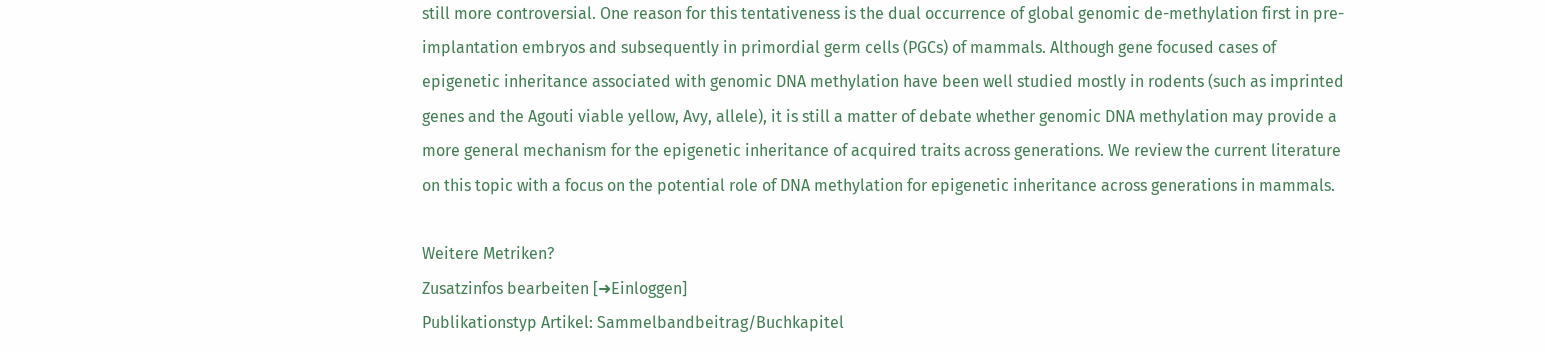still more controversial. One reason for this tentativeness is the dual occurrence of global genomic de-methylation first in pre-implantation embryos and subsequently in primordial germ cells (PGCs) of mammals. Although gene focused cases of epigenetic inheritance associated with genomic DNA methylation have been well studied mostly in rodents (such as imprinted genes and the Agouti viable yellow, Avy, allele), it is still a matter of debate whether genomic DNA methylation may provide a more general mechanism for the epigenetic inheritance of acquired traits across generations. We review the current literature on this topic with a focus on the potential role of DNA methylation for epigenetic inheritance across generations in mammals.

Weitere Metriken?
Zusatzinfos bearbeiten [➜Einloggen]
Publikationstyp Artikel: Sammelbandbeitrag/Buchkapitel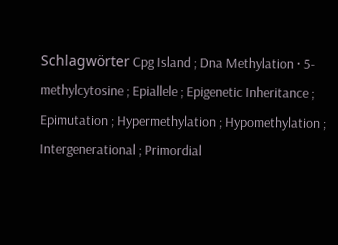Schlagwörter Cpg Island ; Dna Methylation · 5-methylcytosine ; Epiallele ; Epigenetic Inheritance ; Epimutation ; Hypermethylation ; Hypomethylation ; Intergenerational ; Primordial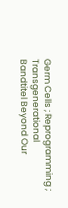Germ Cells ; Reprogramming ; Transgenerational
Bandtitel Beyond Our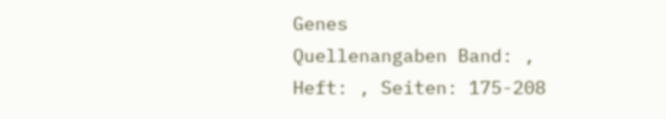Genes
Quellenangaben Band: , Heft: , Seiten: 175-208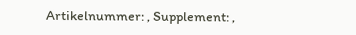Artikelnummer: , Supplement: ,